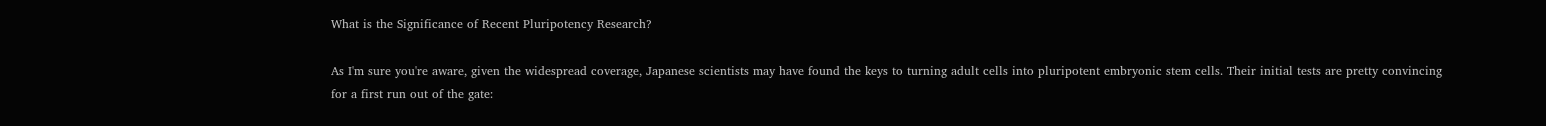What is the Significance of Recent Pluripotency Research?

As I'm sure you're aware, given the widespread coverage, Japanese scientists may have found the keys to turning adult cells into pluripotent embryonic stem cells. Their initial tests are pretty convincing for a first run out of the gate: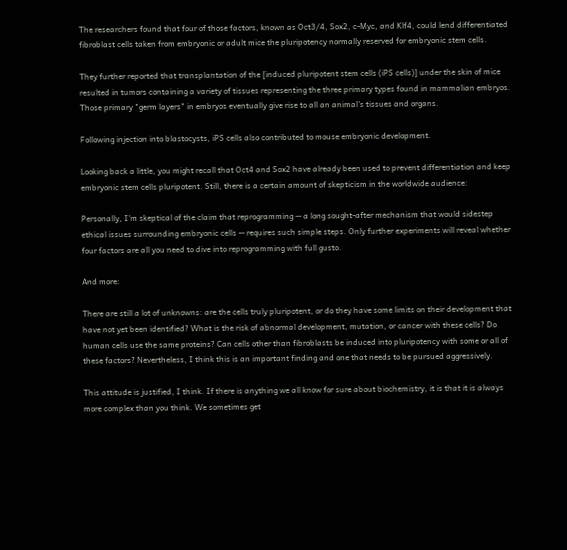The researchers found that four of those factors, known as Oct3/4, Sox2, c-Myc, and Klf4, could lend differentiated fibroblast cells taken from embryonic or adult mice the pluripotency normally reserved for embryonic stem cells.

They further reported that transplantation of the [induced pluripotent stem cells (iPS cells)] under the skin of mice resulted in tumors containing a variety of tissues representing the three primary types found in mammalian embryos. Those primary "germ layers" in embryos eventually give rise to all an animal's tissues and organs.

Following injection into blastocysts, iPS cells also contributed to mouse embryonic development.

Looking back a little, you might recall that Oct4 and Sox2 have already been used to prevent differentiation and keep embryonic stem cells pluripotent. Still, there is a certain amount of skepticism in the worldwide audience:

Personally, I'm skeptical of the claim that reprogramming -- a long sought-after mechanism that would sidestep ethical issues surrounding embryonic cells -- requires such simple steps. Only further experiments will reveal whether four factors are all you need to dive into reprogramming with full gusto.

And more:

There are still a lot of unknowns: are the cells truly pluripotent, or do they have some limits on their development that have not yet been identified? What is the risk of abnormal development, mutation, or cancer with these cells? Do human cells use the same proteins? Can cells other than fibroblasts be induced into pluripotency with some or all of these factors? Nevertheless, I think this is an important finding and one that needs to be pursued aggressively.

This attitude is justified, I think. If there is anything we all know for sure about biochemistry, it is that it is always more complex than you think. We sometimes get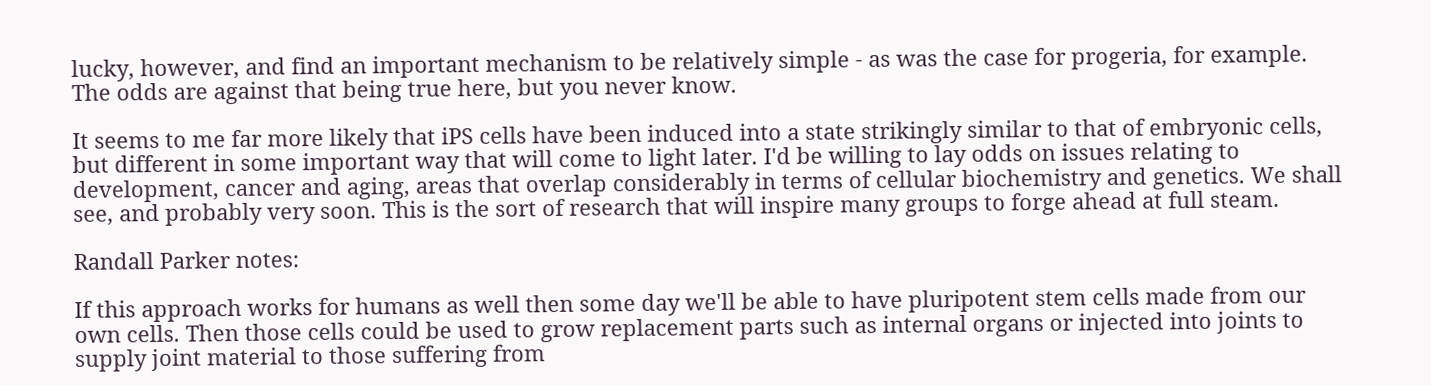lucky, however, and find an important mechanism to be relatively simple - as was the case for progeria, for example. The odds are against that being true here, but you never know.

It seems to me far more likely that iPS cells have been induced into a state strikingly similar to that of embryonic cells, but different in some important way that will come to light later. I'd be willing to lay odds on issues relating to development, cancer and aging, areas that overlap considerably in terms of cellular biochemistry and genetics. We shall see, and probably very soon. This is the sort of research that will inspire many groups to forge ahead at full steam.

Randall Parker notes:

If this approach works for humans as well then some day we'll be able to have pluripotent stem cells made from our own cells. Then those cells could be used to grow replacement parts such as internal organs or injected into joints to supply joint material to those suffering from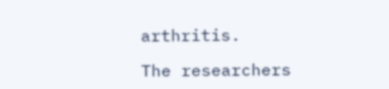arthritis.

The researchers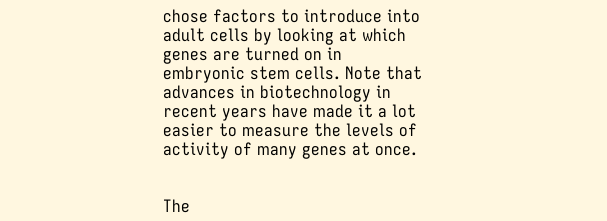chose factors to introduce into adult cells by looking at which genes are turned on in embryonic stem cells. Note that advances in biotechnology in recent years have made it a lot easier to measure the levels of activity of many genes at once.


The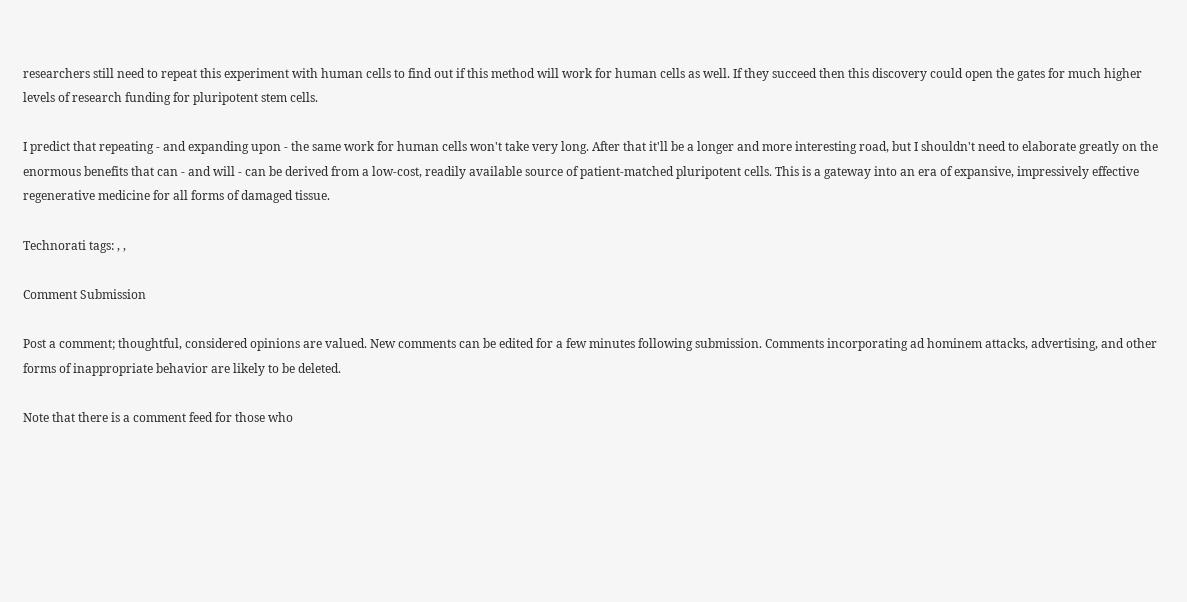researchers still need to repeat this experiment with human cells to find out if this method will work for human cells as well. If they succeed then this discovery could open the gates for much higher levels of research funding for pluripotent stem cells.

I predict that repeating - and expanding upon - the same work for human cells won't take very long. After that it'll be a longer and more interesting road, but I shouldn't need to elaborate greatly on the enormous benefits that can - and will - can be derived from a low-cost, readily available source of patient-matched pluripotent cells. This is a gateway into an era of expansive, impressively effective regenerative medicine for all forms of damaged tissue.

Technorati tags: , ,

Comment Submission

Post a comment; thoughtful, considered opinions are valued. New comments can be edited for a few minutes following submission. Comments incorporating ad hominem attacks, advertising, and other forms of inappropriate behavior are likely to be deleted.

Note that there is a comment feed for those who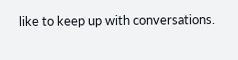like to keep up with conversations.